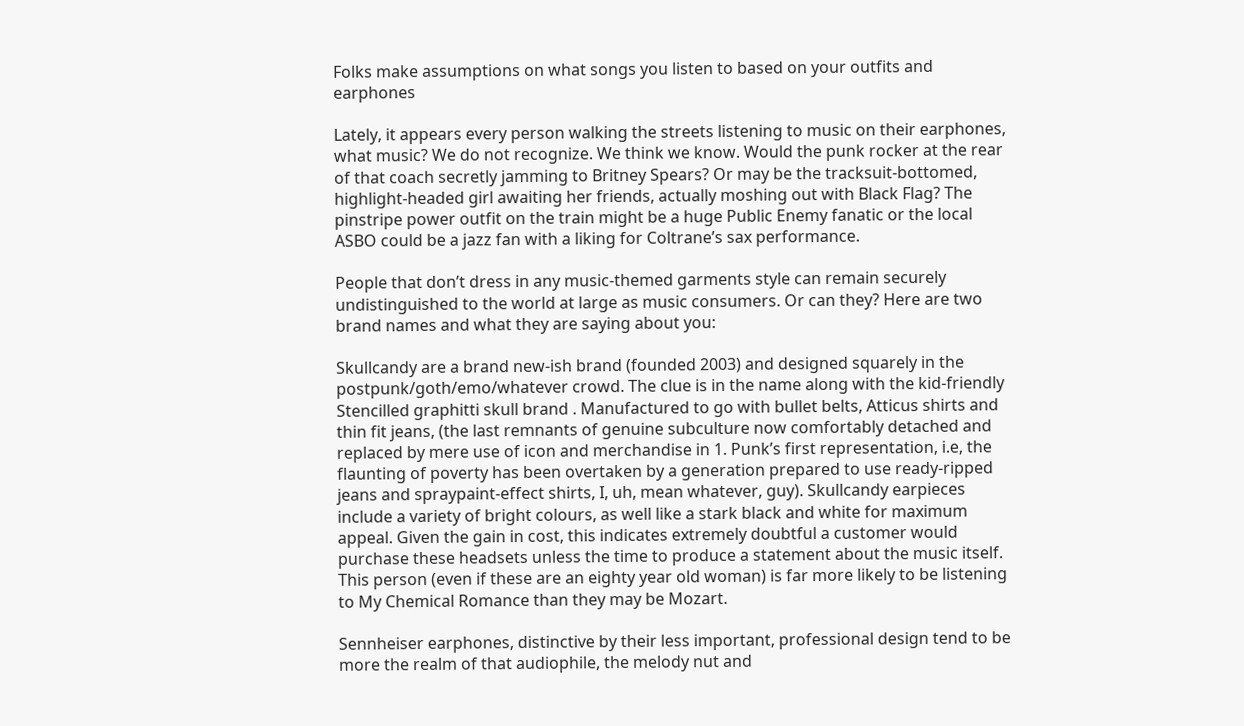Folks make assumptions on what songs you listen to based on your outfits and earphones

Lately, it appears every person walking the streets listening to music on their earphones, what music? We do not recognize. We think we know. Would the punk rocker at the rear of that coach secretly jamming to Britney Spears? Or may be the tracksuit-bottomed, highlight-headed girl awaiting her friends, actually moshing out with Black Flag? The pinstripe power outfit on the train might be a huge Public Enemy fanatic or the local ASBO could be a jazz fan with a liking for Coltrane’s sax performance.

People that don’t dress in any music-themed garments style can remain securely undistinguished to the world at large as music consumers. Or can they? Here are two brand names and what they are saying about you:

Skullcandy are a brand new-ish brand (founded 2003) and designed squarely in the postpunk/goth/emo/whatever crowd. The clue is in the name along with the kid-friendly Stencilled graphitti skull brand . Manufactured to go with bullet belts, Atticus shirts and thin fit jeans, (the last remnants of genuine subculture now comfortably detached and replaced by mere use of icon and merchandise in 1. Punk’s first representation, i.e, the flaunting of poverty has been overtaken by a generation prepared to use ready-ripped jeans and spraypaint-effect shirts, I, uh, mean whatever, guy). Skullcandy earpieces include a variety of bright colours, as well like a stark black and white for maximum appeal. Given the gain in cost, this indicates extremely doubtful a customer would purchase these headsets unless the time to produce a statement about the music itself. This person (even if these are an eighty year old woman) is far more likely to be listening to My Chemical Romance than they may be Mozart.

Sennheiser earphones, distinctive by their less important, professional design tend to be more the realm of that audiophile, the melody nut and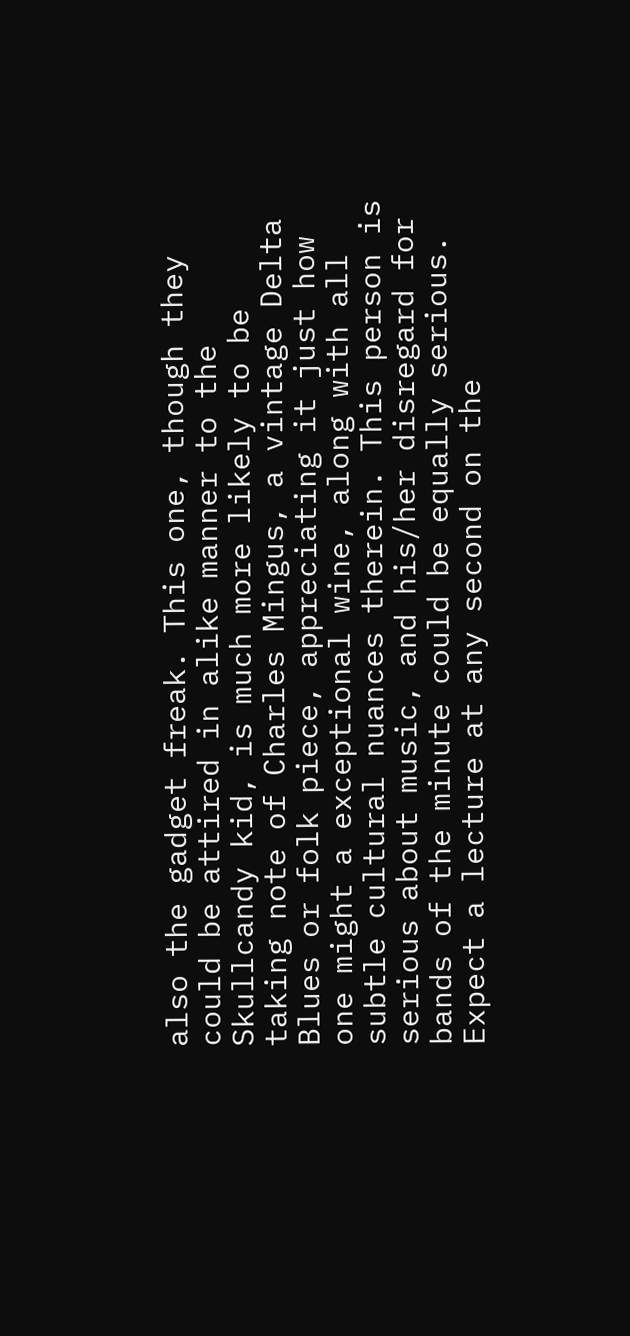also the gadget freak. This one, though they could be attired in alike manner to the Skullcandy kid, is much more likely to be taking note of Charles Mingus, a vintage Delta Blues or folk piece, appreciating it just how one might a exceptional wine, along with all subtle cultural nuances therein. This person is serious about music, and his/her disregard for bands of the minute could be equally serious. Expect a lecture at any second on the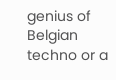genius of Belgian techno or a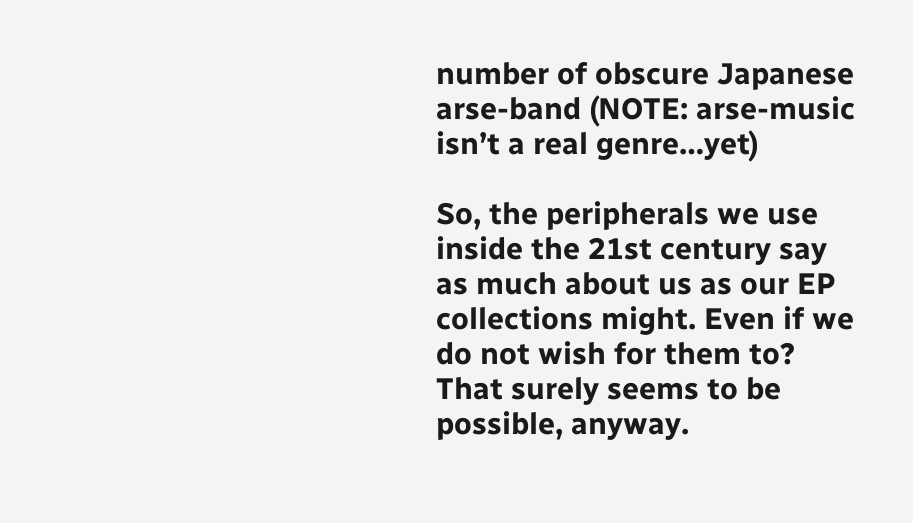number of obscure Japanese arse-band (NOTE: arse-music isn’t a real genre…yet)

So, the peripherals we use inside the 21st century say as much about us as our EP collections might. Even if we do not wish for them to? That surely seems to be possible, anyway.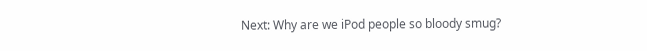Next: Why are we iPod people so bloody smug?